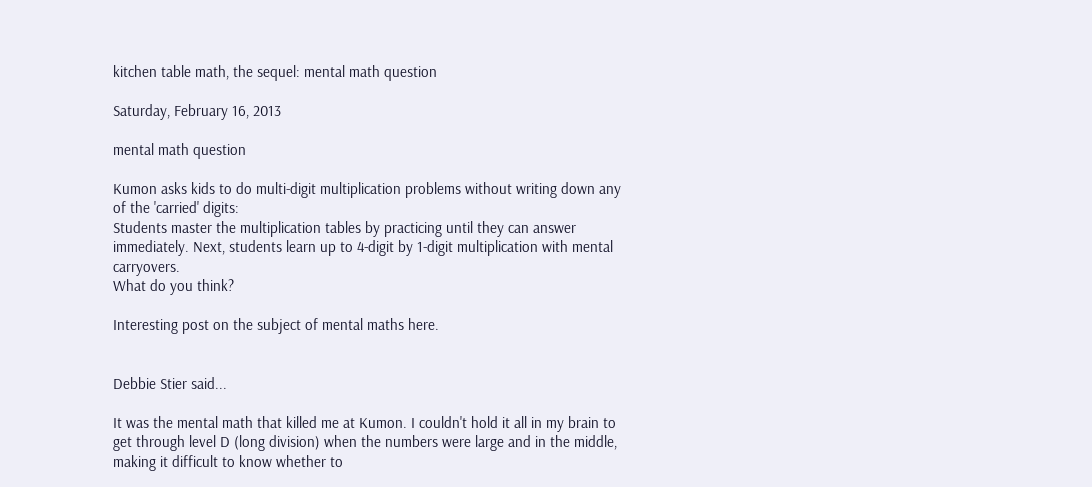kitchen table math, the sequel: mental math question

Saturday, February 16, 2013

mental math question

Kumon asks kids to do multi-digit multiplication problems without writing down any of the 'carried' digits:
Students master the multiplication tables by practicing until they can answer immediately. Next, students learn up to 4-digit by 1-digit multiplication with mental carryovers.
What do you think?

Interesting post on the subject of mental maths here.


Debbie Stier said...

It was the mental math that killed me at Kumon. I couldn't hold it all in my brain to get through level D (long division) when the numbers were large and in the middle, making it difficult to know whether to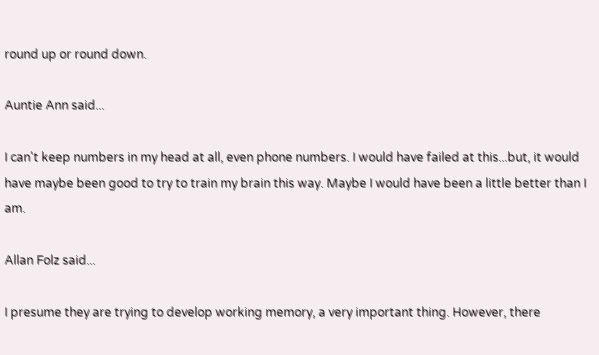round up or round down.

Auntie Ann said...

I can't keep numbers in my head at all, even phone numbers. I would have failed at this...but, it would have maybe been good to try to train my brain this way. Maybe I would have been a little better than I am.

Allan Folz said...

I presume they are trying to develop working memory, a very important thing. However, there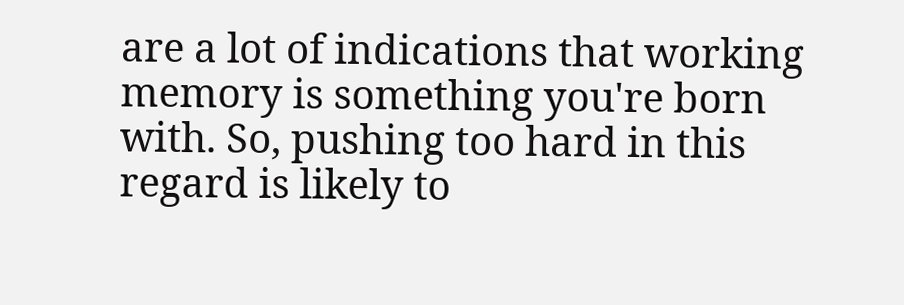are a lot of indications that working memory is something you're born with. So, pushing too hard in this regard is likely to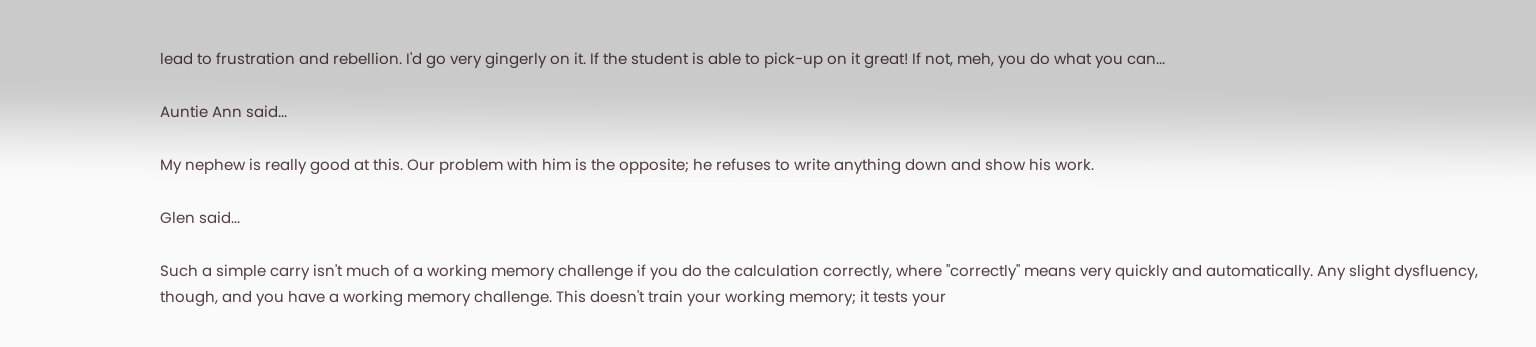lead to frustration and rebellion. I'd go very gingerly on it. If the student is able to pick-up on it great! If not, meh, you do what you can...

Auntie Ann said...

My nephew is really good at this. Our problem with him is the opposite; he refuses to write anything down and show his work.

Glen said...

Such a simple carry isn't much of a working memory challenge if you do the calculation correctly, where "correctly" means very quickly and automatically. Any slight dysfluency, though, and you have a working memory challenge. This doesn't train your working memory; it tests your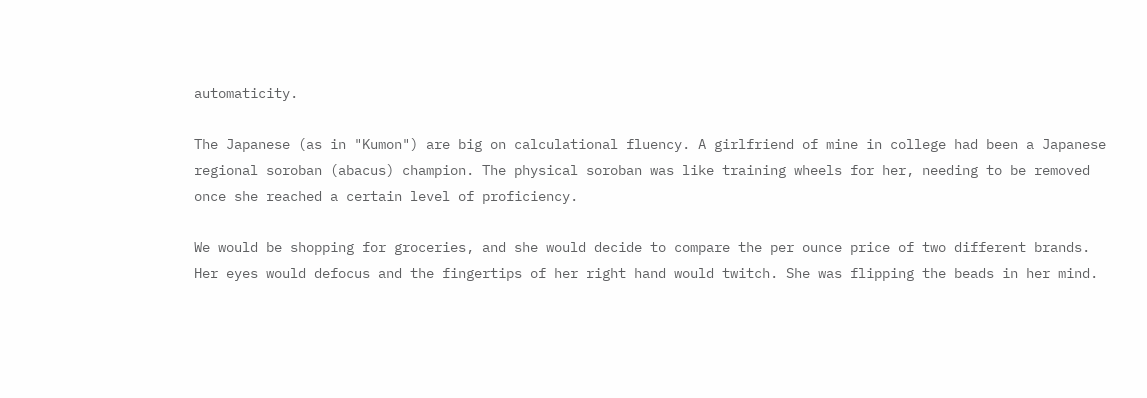automaticity.

The Japanese (as in "Kumon") are big on calculational fluency. A girlfriend of mine in college had been a Japanese regional soroban (abacus) champion. The physical soroban was like training wheels for her, needing to be removed once she reached a certain level of proficiency.

We would be shopping for groceries, and she would decide to compare the per ounce price of two different brands. Her eyes would defocus and the fingertips of her right hand would twitch. She was flipping the beads in her mind.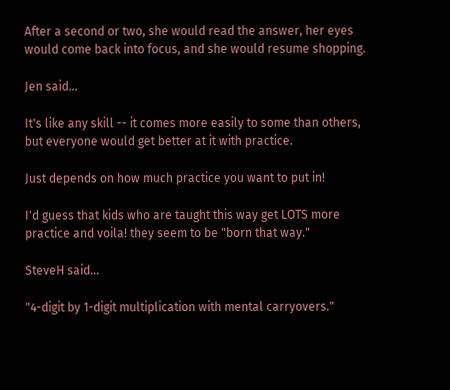After a second or two, she would read the answer, her eyes would come back into focus, and she would resume shopping.

Jen said...

It's like any skill -- it comes more easily to some than others, but everyone would get better at it with practice.

Just depends on how much practice you want to put in!

I'd guess that kids who are taught this way get LOTS more practice and voila! they seem to be "born that way."

SteveH said...

"4-digit by 1-digit multiplication with mental carryovers."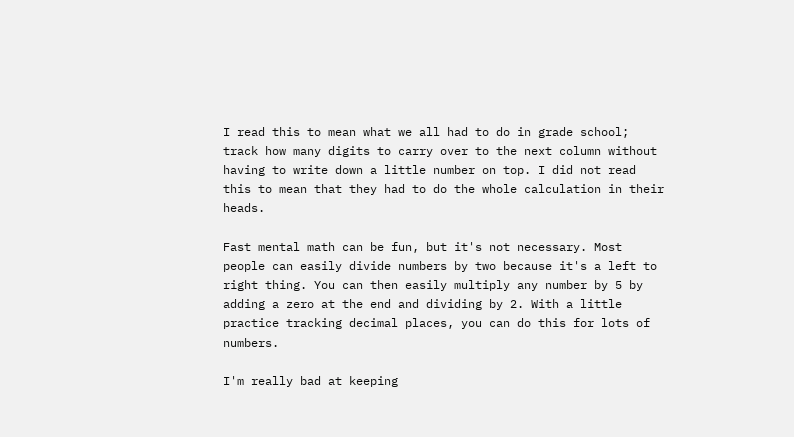I read this to mean what we all had to do in grade school; track how many digits to carry over to the next column without having to write down a little number on top. I did not read this to mean that they had to do the whole calculation in their heads.

Fast mental math can be fun, but it's not necessary. Most people can easily divide numbers by two because it's a left to right thing. You can then easily multiply any number by 5 by adding a zero at the end and dividing by 2. With a little practice tracking decimal places, you can do this for lots of numbers.

I'm really bad at keeping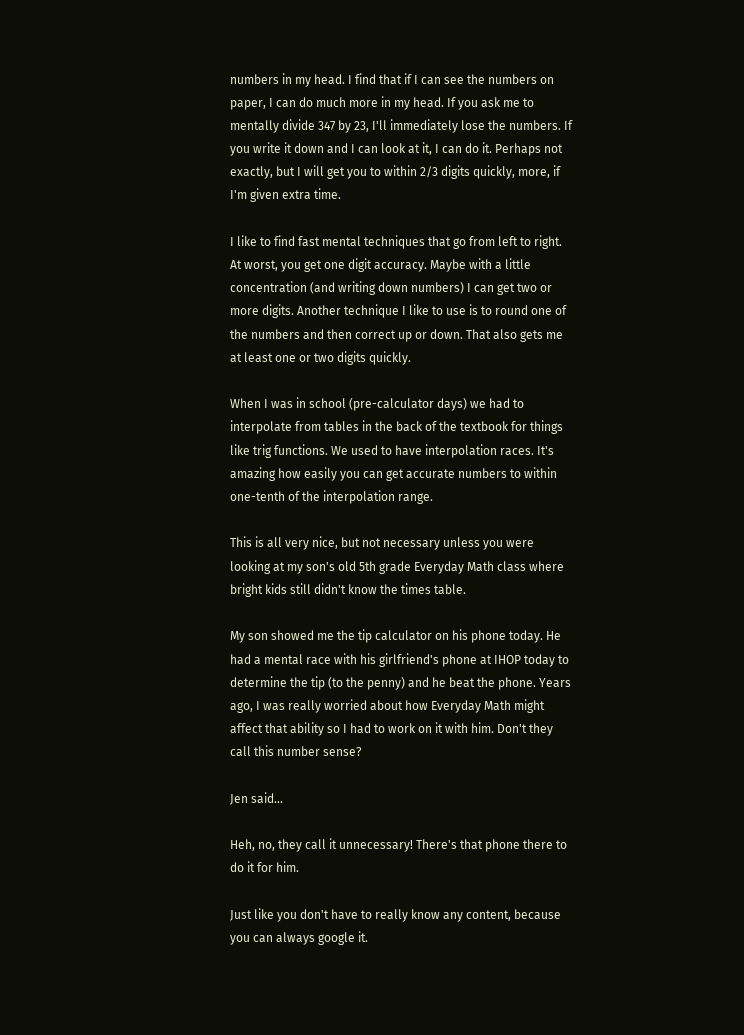numbers in my head. I find that if I can see the numbers on paper, I can do much more in my head. If you ask me to mentally divide 347 by 23, I'll immediately lose the numbers. If you write it down and I can look at it, I can do it. Perhaps not exactly, but I will get you to within 2/3 digits quickly, more, if I'm given extra time.

I like to find fast mental techniques that go from left to right. At worst, you get one digit accuracy. Maybe with a little concentration (and writing down numbers) I can get two or more digits. Another technique I like to use is to round one of the numbers and then correct up or down. That also gets me at least one or two digits quickly.

When I was in school (pre-calculator days) we had to interpolate from tables in the back of the textbook for things like trig functions. We used to have interpolation races. It's amazing how easily you can get accurate numbers to within one-tenth of the interpolation range.

This is all very nice, but not necessary unless you were looking at my son's old 5th grade Everyday Math class where bright kids still didn't know the times table.

My son showed me the tip calculator on his phone today. He had a mental race with his girlfriend's phone at IHOP today to determine the tip (to the penny) and he beat the phone. Years ago, I was really worried about how Everyday Math might affect that ability so I had to work on it with him. Don't they call this number sense?

Jen said...

Heh, no, they call it unnecessary! There's that phone there to do it for him.

Just like you don't have to really know any content, because you can always google it.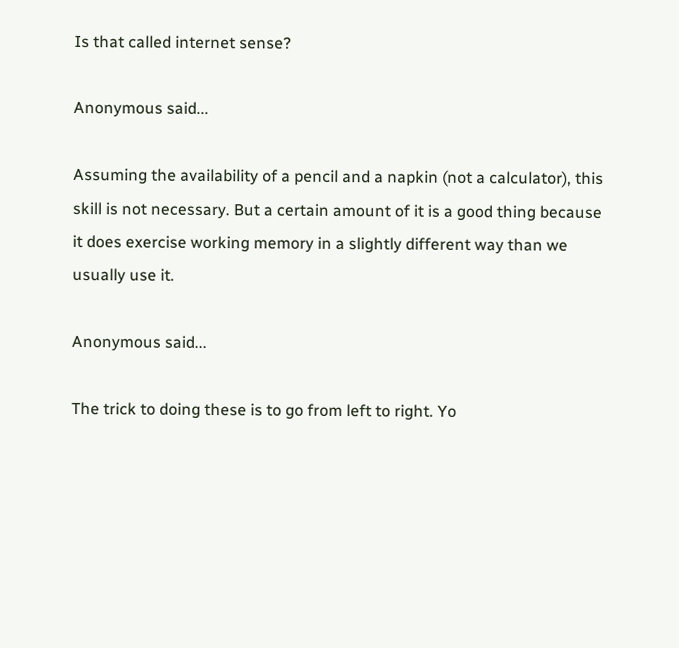Is that called internet sense?

Anonymous said...

Assuming the availability of a pencil and a napkin (not a calculator), this skill is not necessary. But a certain amount of it is a good thing because it does exercise working memory in a slightly different way than we usually use it.

Anonymous said...

The trick to doing these is to go from left to right. Yo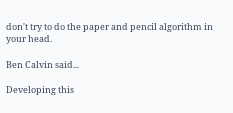don't try to do the paper and pencil algorithm in your head.

Ben Calvin said...

Developing this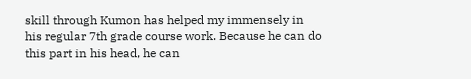skill through Kumon has helped my immensely in his regular 7th grade course work. Because he can do this part in his head, he can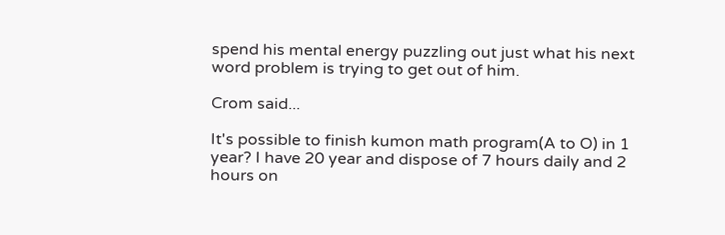spend his mental energy puzzling out just what his next word problem is trying to get out of him.

Crom said...

It's possible to finish kumon math program(A to O) in 1 year? I have 20 year and dispose of 7 hours daily and 2 hours on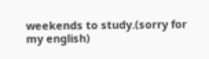weekends to study.(sorry for my english)